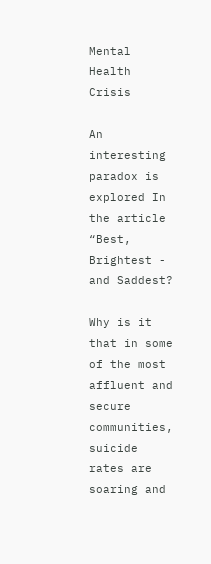Mental Health Crisis

An interesting paradox is explored In the article “Best, Brightest - and Saddest?

Why is it that in some of the most affluent and secure communities, suicide rates are soaring and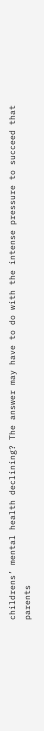childrens’ mental health declining? The answer may have to do with the intense pressure to succeed that parents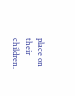place on their children.